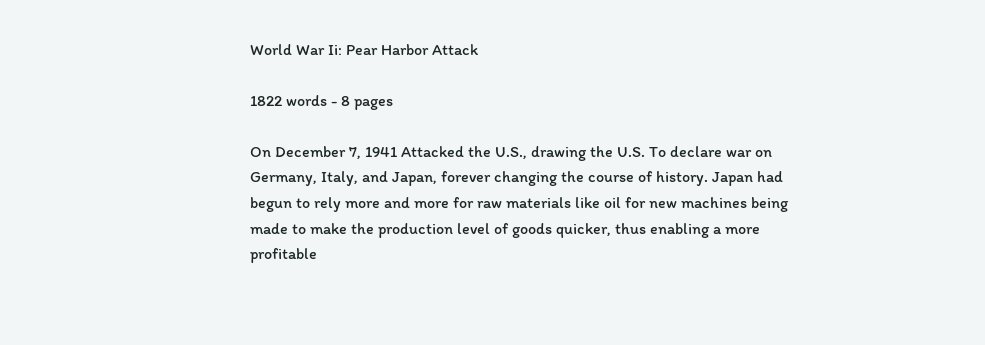World War Ii: Pear Harbor Attack

1822 words - 8 pages

On December 7, 1941 Attacked the U.S., drawing the U.S. To declare war on Germany, Italy, and Japan, forever changing the course of history. Japan had begun to rely more and more for raw materials like oil for new machines being made to make the production level of goods quicker, thus enabling a more profitable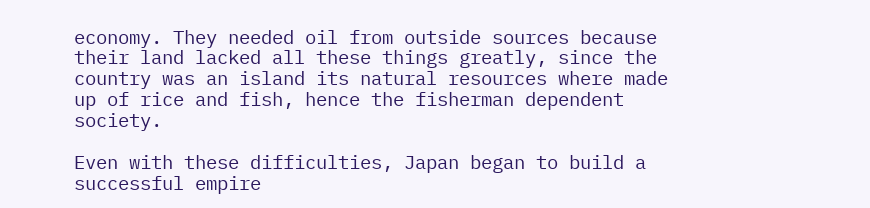economy. They needed oil from outside sources because their land lacked all these things greatly, since the country was an island its natural resources where made up of rice and fish, hence the fisherman dependent society.

Even with these difficulties, Japan began to build a successful empire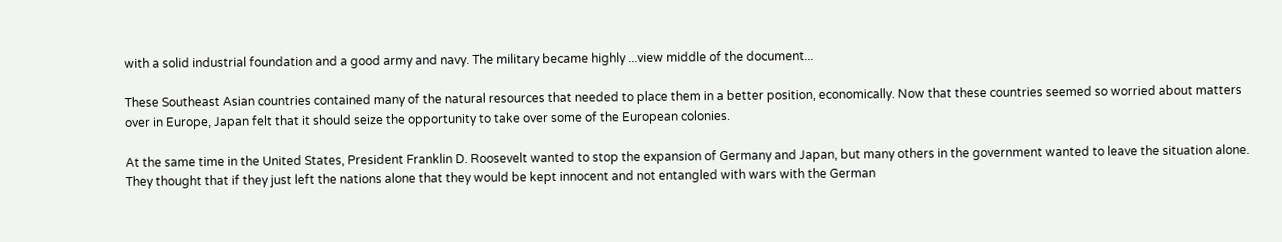with a solid industrial foundation and a good army and navy. The military became highly ...view middle of the document...

These Southeast Asian countries contained many of the natural resources that needed to place them in a better position, economically. Now that these countries seemed so worried about matters over in Europe, Japan felt that it should seize the opportunity to take over some of the European colonies.

At the same time in the United States, President Franklin D. Roosevelt wanted to stop the expansion of Germany and Japan, but many others in the government wanted to leave the situation alone. They thought that if they just left the nations alone that they would be kept innocent and not entangled with wars with the German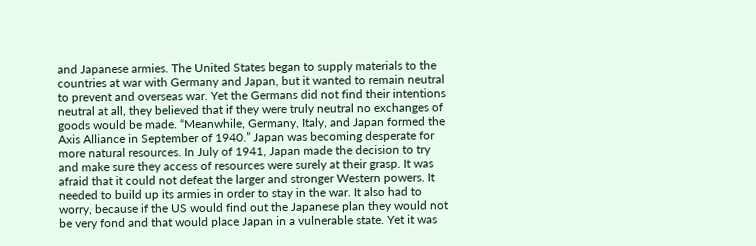and Japanese armies. The United States began to supply materials to the countries at war with Germany and Japan, but it wanted to remain neutral to prevent and overseas war. Yet the Germans did not find their intentions neutral at all, they believed that if they were truly neutral no exchanges of goods would be made. “Meanwhile, Germany, Italy, and Japan formed the Axis Alliance in September of 1940.” Japan was becoming desperate for more natural resources. In July of 1941, Japan made the decision to try and make sure they access of resources were surely at their grasp. It was afraid that it could not defeat the larger and stronger Western powers. It needed to build up its armies in order to stay in the war. It also had to worry, because if the US would find out the Japanese plan they would not be very fond and that would place Japan in a vulnerable state. Yet it was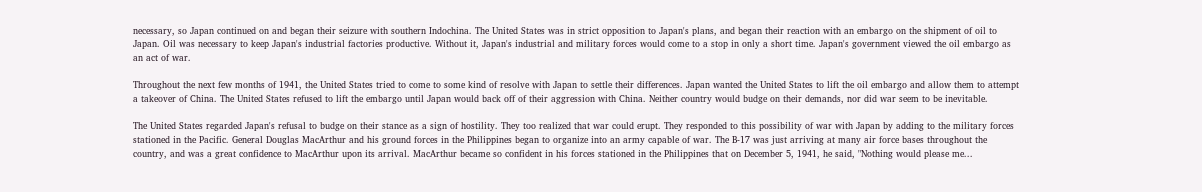necessary, so Japan continued on and began their seizure with southern Indochina. The United States was in strict opposition to Japan's plans, and began their reaction with an embargo on the shipment of oil to Japan. Oil was necessary to keep Japan's industrial factories productive. Without it, Japan's industrial and military forces would come to a stop in only a short time. Japan's government viewed the oil embargo as an act of war.

Throughout the next few months of 1941, the United States tried to come to some kind of resolve with Japan to settle their differences. Japan wanted the United States to lift the oil embargo and allow them to attempt a takeover of China. The United States refused to lift the embargo until Japan would back off of their aggression with China. Neither country would budge on their demands, nor did war seem to be inevitable.

The United States regarded Japan's refusal to budge on their stance as a sign of hostility. They too realized that war could erupt. They responded to this possibility of war with Japan by adding to the military forces stationed in the Pacific. General Douglas MacArthur and his ground forces in the Philippines began to organize into an army capable of war. The B-17 was just arriving at many air force bases throughout the country, and was a great confidence to MacArthur upon its arrival. MacArthur became so confident in his forces stationed in the Philippines that on December 5, 1941, he said, "Nothing would please me...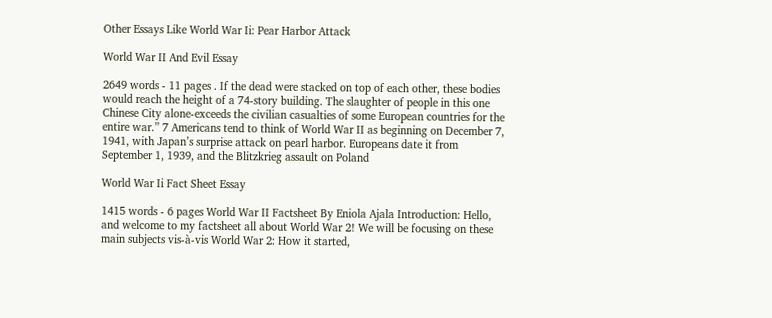Other Essays Like World War Ii: Pear Harbor Attack

World War II And Evil Essay

2649 words - 11 pages . If the dead were stacked on top of each other, these bodies would reach the height of a 74-story building. The slaughter of people in this one Chinese City alone-exceeds the civilian casualties of some European countries for the entire war.” 7 Americans tend to think of World War II as beginning on December 7, 1941, with Japan’s surprise attack on pearl harbor. Europeans date it from September 1, 1939, and the Blitzkrieg assault on Poland

World War Ii Fact Sheet Essay

1415 words - 6 pages World War II Factsheet By Eniola Ajala Introduction: Hello, and welcome to my factsheet all about World War 2! We will be focusing on these main subjects vis-à-vis World War 2: How it started,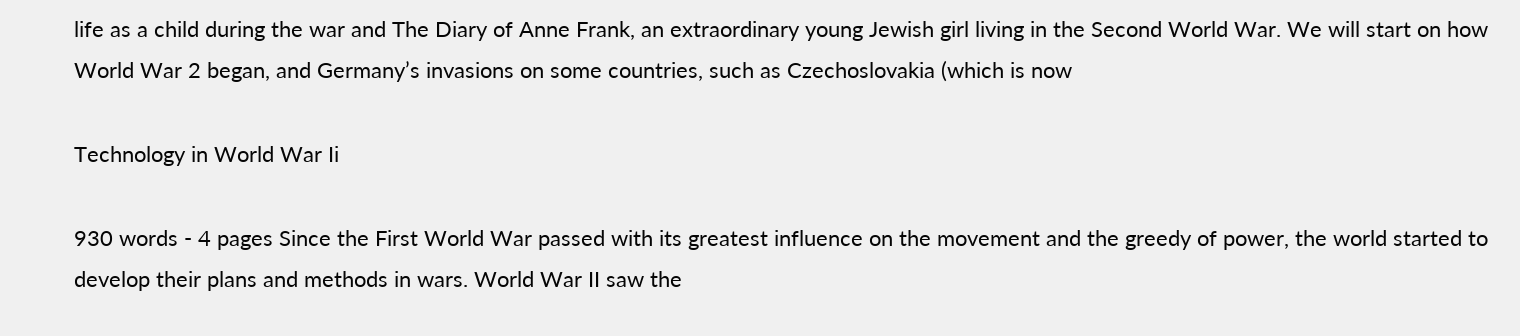life as a child during the war and The Diary of Anne Frank, an extraordinary young Jewish girl living in the Second World War. We will start on how World War 2 began, and Germany’s invasions on some countries, such as Czechoslovakia (which is now

Technology in World War Ii

930 words - 4 pages Since the First World War passed with its greatest influence on the movement and the greedy of power, the world started to develop their plans and methods in wars. World War II saw the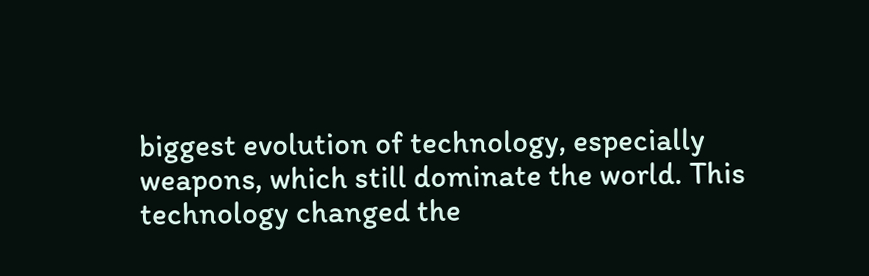biggest evolution of technology, especially weapons, which still dominate the world. This technology changed the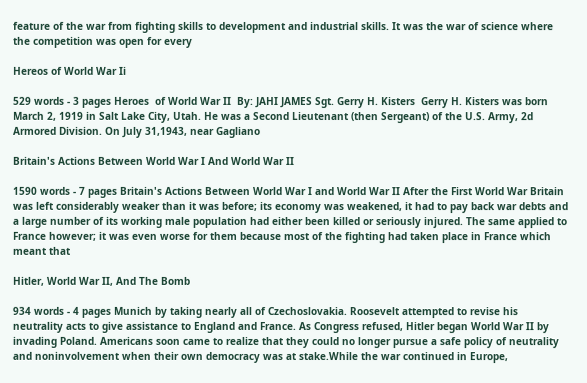feature of the war from fighting skills to development and industrial skills. It was the war of science where the competition was open for every

Hereos of World War Ii

529 words - 3 pages Heroes  of World War II  By: JAHI JAMES Sgt. Gerry H. Kisters  Gerry H. Kisters was born March 2, 1919 in Salt Lake City, Utah. He was a Second Lieutenant (then Sergeant) of the U.S. Army, 2d Armored Division. On July 31,1943, near Gagliano

Britain's Actions Between World War I And World War II

1590 words - 7 pages Britain's Actions Between World War I and World War II After the First World War Britain was left considerably weaker than it was before; its economy was weakened, it had to pay back war debts and a large number of its working male population had either been killed or seriously injured. The same applied to France however; it was even worse for them because most of the fighting had taken place in France which meant that

Hitler, World War II, And The Bomb

934 words - 4 pages Munich by taking nearly all of Czechoslovakia. Roosevelt attempted to revise his neutrality acts to give assistance to England and France. As Congress refused, Hitler began World War II by invading Poland. Americans soon came to realize that they could no longer pursue a safe policy of neutrality and noninvolvement when their own democracy was at stake.While the war continued in Europe,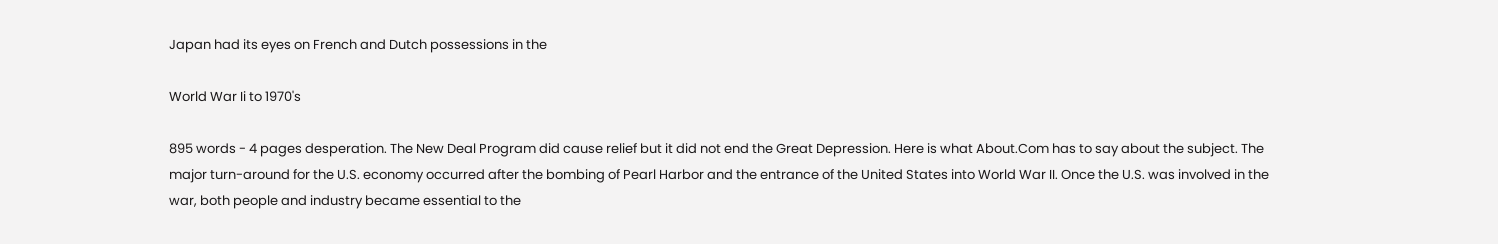Japan had its eyes on French and Dutch possessions in the

World War Ii to 1970's

895 words - 4 pages desperation. The New Deal Program did cause relief but it did not end the Great Depression. Here is what About.Com has to say about the subject. The major turn-around for the U.S. economy occurred after the bombing of Pearl Harbor and the entrance of the United States into World War II. Once the U.S. was involved in the war, both people and industry became essential to the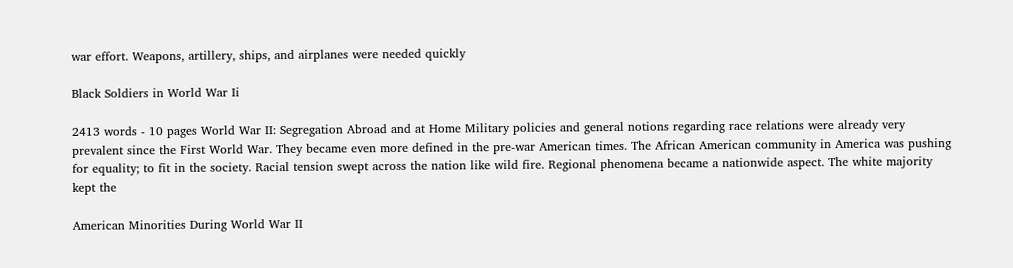war effort. Weapons, artillery, ships, and airplanes were needed quickly

Black Soldiers in World War Ii

2413 words - 10 pages World War II: Segregation Abroad and at Home Military policies and general notions regarding race relations were already very prevalent since the First World War. They became even more defined in the pre-war American times. The African American community in America was pushing for equality; to fit in the society. Racial tension swept across the nation like wild fire. Regional phenomena became a nationwide aspect. The white majority kept the

American Minorities During World War II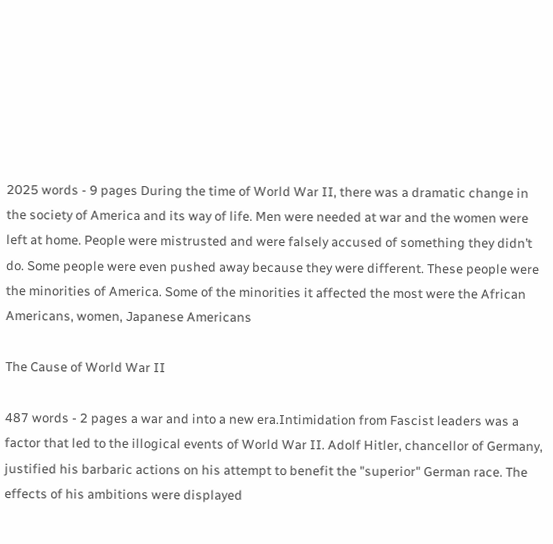2025 words - 9 pages During the time of World War II, there was a dramatic change in the society of America and its way of life. Men were needed at war and the women were left at home. People were mistrusted and were falsely accused of something they didn’t do. Some people were even pushed away because they were different. These people were the minorities of America. Some of the minorities it affected the most were the African Americans, women, Japanese Americans

The Cause of World War II

487 words - 2 pages a war and into a new era.Intimidation from Fascist leaders was a factor that led to the illogical events of World War II. Adolf Hitler, chancellor of Germany, justified his barbaric actions on his attempt to benefit the "superior" German race. The effects of his ambitions were displayed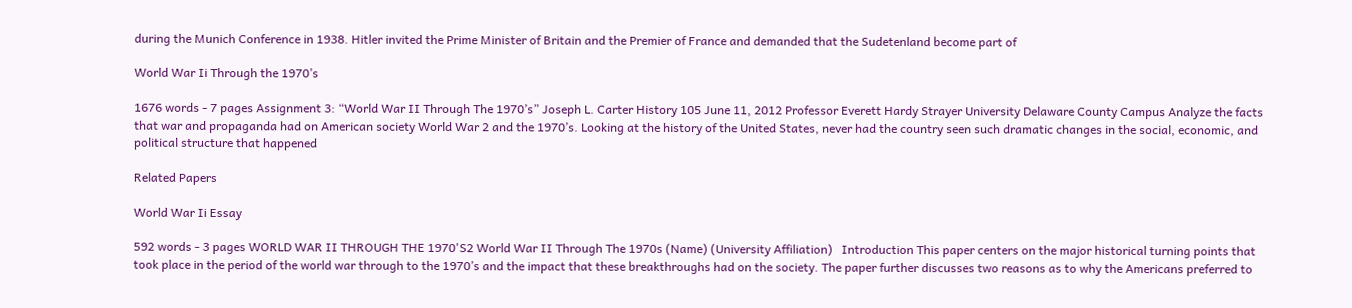during the Munich Conference in 1938. Hitler invited the Prime Minister of Britain and the Premier of France and demanded that the Sudetenland become part of

World War Ii Through the 1970’s

1676 words - 7 pages Assignment 3: “World War II Through The 1970’s” Joseph L. Carter History 105 June 11, 2012 Professor Everett Hardy Strayer University Delaware County Campus Analyze the facts that war and propaganda had on American society World War 2 and the 1970’s. Looking at the history of the United States, never had the country seen such dramatic changes in the social, economic, and political structure that happened

Related Papers

World War Ii Essay

592 words - 3 pages WORLD WAR II THROUGH THE 1970'S2 World War II Through The 1970s (Name) (University Affiliation)   Introduction This paper centers on the major historical turning points that took place in the period of the world war through to the 1970’s and the impact that these breakthroughs had on the society. The paper further discusses two reasons as to why the Americans preferred to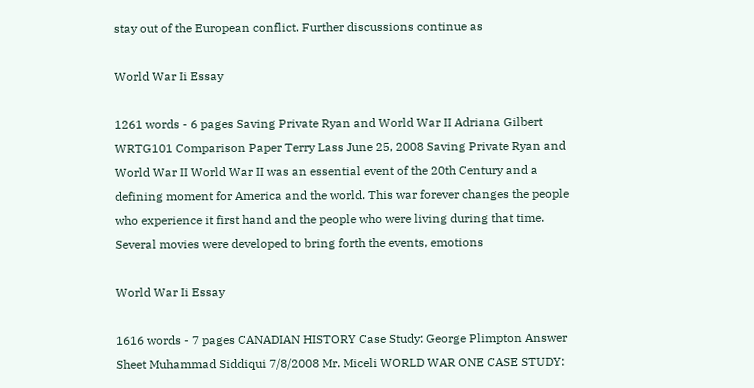stay out of the European conflict. Further discussions continue as

World War Ii Essay

1261 words - 6 pages Saving Private Ryan and World War II Adriana Gilbert WRTG101 Comparison Paper Terry Lass June 25, 2008 Saving Private Ryan and World War II World War II was an essential event of the 20th Century and a defining moment for America and the world. This war forever changes the people who experience it first hand and the people who were living during that time. Several movies were developed to bring forth the events, emotions

World War Ii Essay

1616 words - 7 pages CANADIAN HISTORY Case Study: George Plimpton Answer Sheet Muhammad Siddiqui 7/8/2008 Mr. Miceli WORLD WAR ONE CASE STUDY: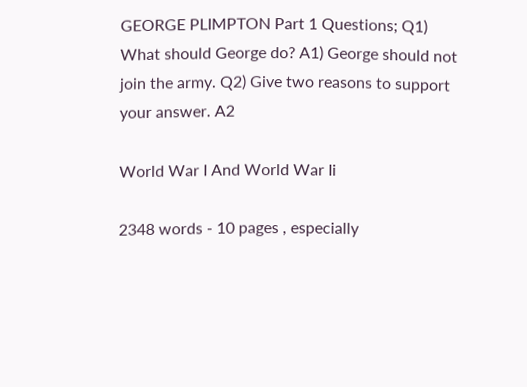GEORGE PLIMPTON Part 1 Questions; Q1) What should George do? A1) George should not join the army. Q2) Give two reasons to support your answer. A2

World War I And World War Ii

2348 words - 10 pages , especially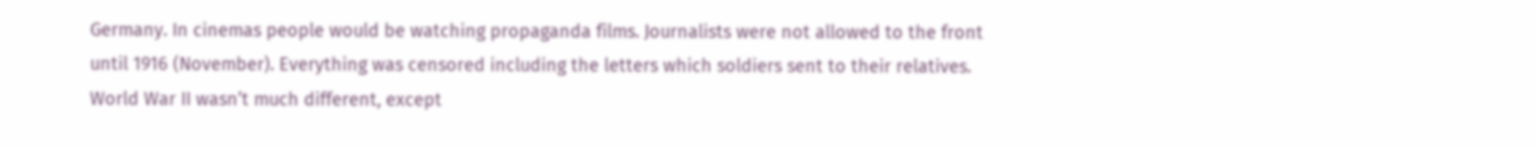Germany. In cinemas people would be watching propaganda films. Journalists were not allowed to the front until 1916 (November). Everything was censored including the letters which soldiers sent to their relatives. World War II wasn’t much different, except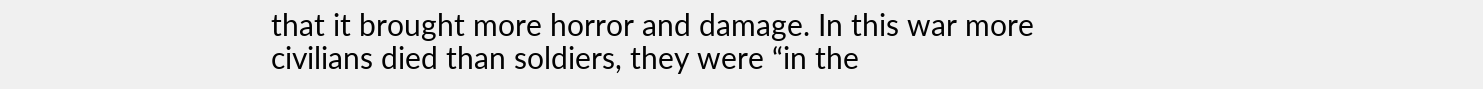that it brought more horror and damage. In this war more civilians died than soldiers, they were “in the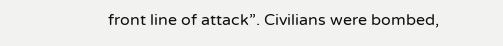front line of attack”. Civilians were bombed,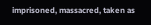imprisoned, massacred, taken as